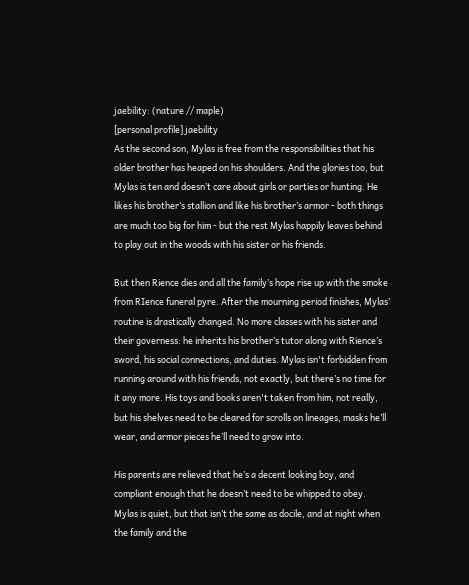jaebility: (nature // maple)
[personal profile] jaebility
As the second son, Mylas is free from the responsibilities that his older brother has heaped on his shoulders. And the glories too, but Mylas is ten and doesn’t care about girls or parties or hunting. He likes his brother’s stallion and like his brother’s armor - both things are much too big for him - but the rest Mylas happily leaves behind to play out in the woods with his sister or his friends.

But then Rience dies and all the family’s hope rise up with the smoke from RIence funeral pyre. After the mourning period finishes, Mylas’ routine is drastically changed. No more classes with his sister and their governess: he inherits his brother’s tutor along with Rience’s sword, his social connections, and duties. Mylas isn't forbidden from running around with his friends, not exactly, but there’s no time for it any more. His toys and books aren't taken from him, not really, but his shelves need to be cleared for scrolls on lineages, masks he’ll wear, and armor pieces he’ll need to grow into.

His parents are relieved that he’s a decent looking boy, and compliant enough that he doesn’t need to be whipped to obey. Mylas is quiet, but that isn’t the same as docile, and at night when the family and the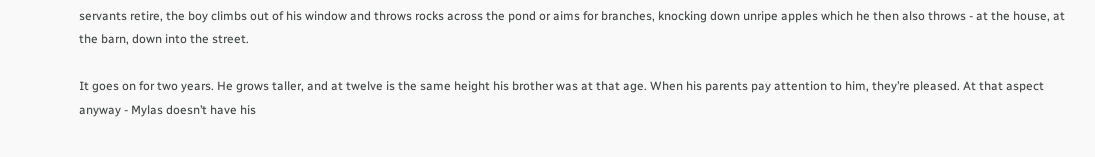servants retire, the boy climbs out of his window and throws rocks across the pond or aims for branches, knocking down unripe apples which he then also throws - at the house, at the barn, down into the street.

It goes on for two years. He grows taller, and at twelve is the same height his brother was at that age. When his parents pay attention to him, they’re pleased. At that aspect anyway - Mylas doesn’t have his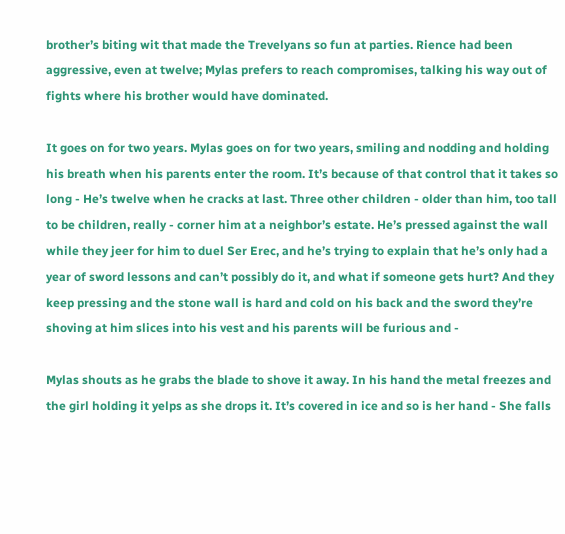brother’s biting wit that made the Trevelyans so fun at parties. Rience had been aggressive, even at twelve; Mylas prefers to reach compromises, talking his way out of fights where his brother would have dominated.

It goes on for two years. Mylas goes on for two years, smiling and nodding and holding his breath when his parents enter the room. It’s because of that control that it takes so long - He’s twelve when he cracks at last. Three other children - older than him, too tall to be children, really - corner him at a neighbor’s estate. He’s pressed against the wall while they jeer for him to duel Ser Erec, and he’s trying to explain that he’s only had a year of sword lessons and can’t possibly do it, and what if someone gets hurt? And they keep pressing and the stone wall is hard and cold on his back and the sword they’re shoving at him slices into his vest and his parents will be furious and -

Mylas shouts as he grabs the blade to shove it away. In his hand the metal freezes and the girl holding it yelps as she drops it. It’s covered in ice and so is her hand - She falls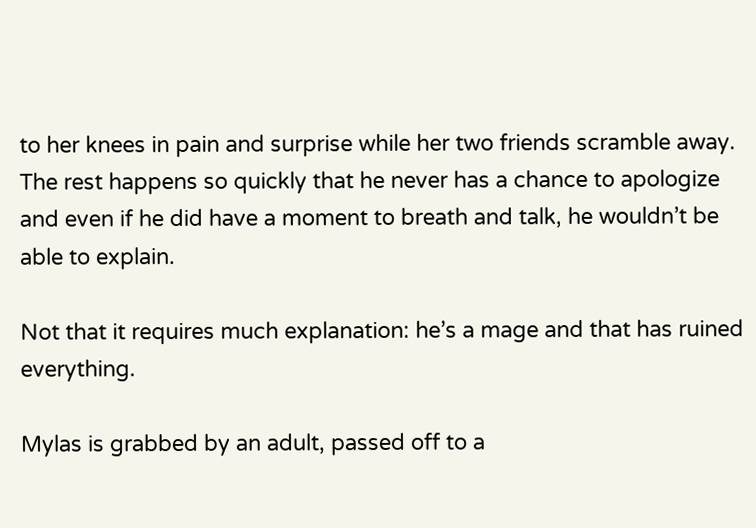to her knees in pain and surprise while her two friends scramble away. The rest happens so quickly that he never has a chance to apologize and even if he did have a moment to breath and talk, he wouldn’t be able to explain.

Not that it requires much explanation: he’s a mage and that has ruined everything.

Mylas is grabbed by an adult, passed off to a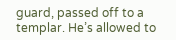guard, passed off to a templar. He’s allowed to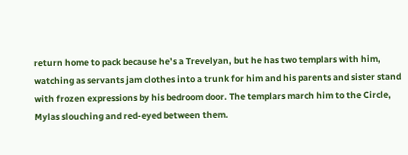return home to pack because he’s a Trevelyan, but he has two templars with him, watching as servants jam clothes into a trunk for him and his parents and sister stand with frozen expressions by his bedroom door. The templars march him to the Circle, Mylas slouching and red-eyed between them.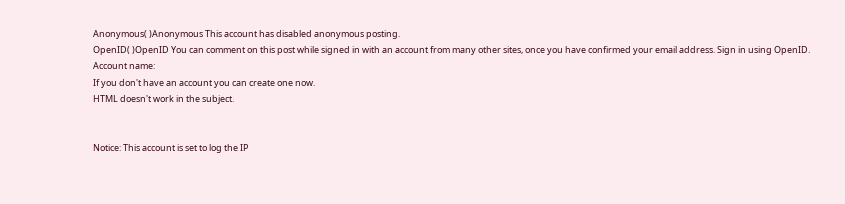Anonymous( )Anonymous This account has disabled anonymous posting.
OpenID( )OpenID You can comment on this post while signed in with an account from many other sites, once you have confirmed your email address. Sign in using OpenID.
Account name:
If you don't have an account you can create one now.
HTML doesn't work in the subject.


Notice: This account is set to log the IP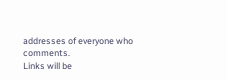addresses of everyone who comments.
Links will be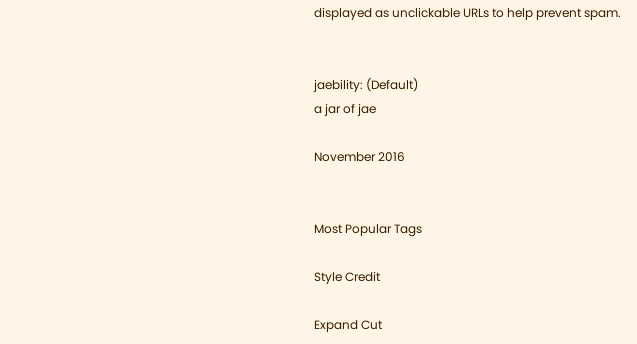displayed as unclickable URLs to help prevent spam.


jaebility: (Default)
a jar of jae

November 2016


Most Popular Tags

Style Credit

Expand Cut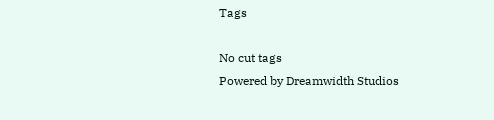Tags

No cut tags
Powered by Dreamwidth Studios